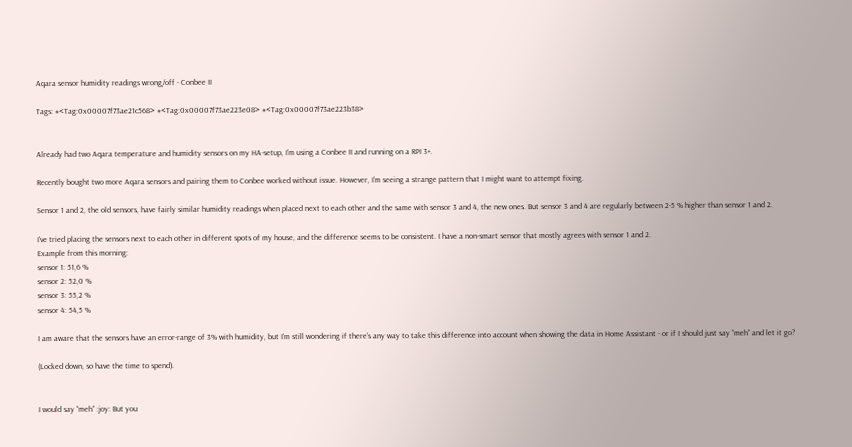Aqara sensor humidity readings wrong/off - Conbee II

Tags: #<Tag:0x00007f73ae21c568> #<Tag:0x00007f73ae223e08> #<Tag:0x00007f73ae223b38>


Already had two Aqara temperature and humidity sensors on my HA-setup, I’m using a Conbee II and running on a RPI 3+.

Recently bought two more Aqara sensors and pairing them to Conbee worked without issue. However, I’m seeing a strange pattern that I might want to attempt fixing.

Sensor 1 and 2, the old sensors, have fairly similar humidity readings when placed next to each other and the same with sensor 3 and 4, the new ones. But sensor 3 and 4 are regularly between 2-5 % higher than sensor 1 and 2.

I’ve tried placing the sensors next to each other in different spots of my house, and the difference seems to be consistent. I have a non-smart sensor that mostly agrees with sensor 1 and 2.
Example from this morning:
sensor 1: 51,6 %
sensor 2: 52,0 %
sensor 3: 55,2 %
sensor 4: 54,5 %

I am aware that the sensors have an error-range of 3% with humidity, but I’m still wondering if there’s any way to take this difference into account when showing the data in Home Assistant - or if I should just say “meh” and let it go?

(Locked down, so have the time to spend).


I would say “meh” :joy: But you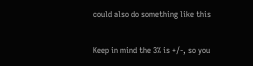could also do something like this

Keep in mind the 3% is +/-, so you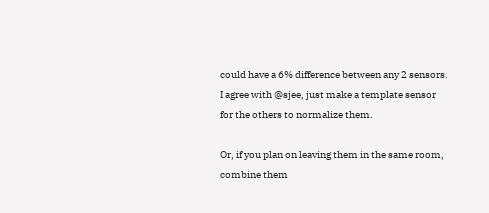could have a 6% difference between any 2 sensors. I agree with @sjee, just make a template sensor for the others to normalize them.

Or, if you plan on leaving them in the same room, combine them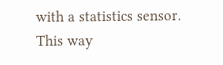with a statistics sensor. This way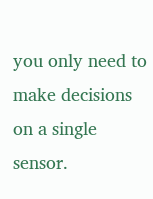you only need to make decisions on a single sensor.